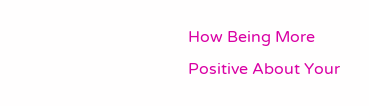How Being More Positive About Your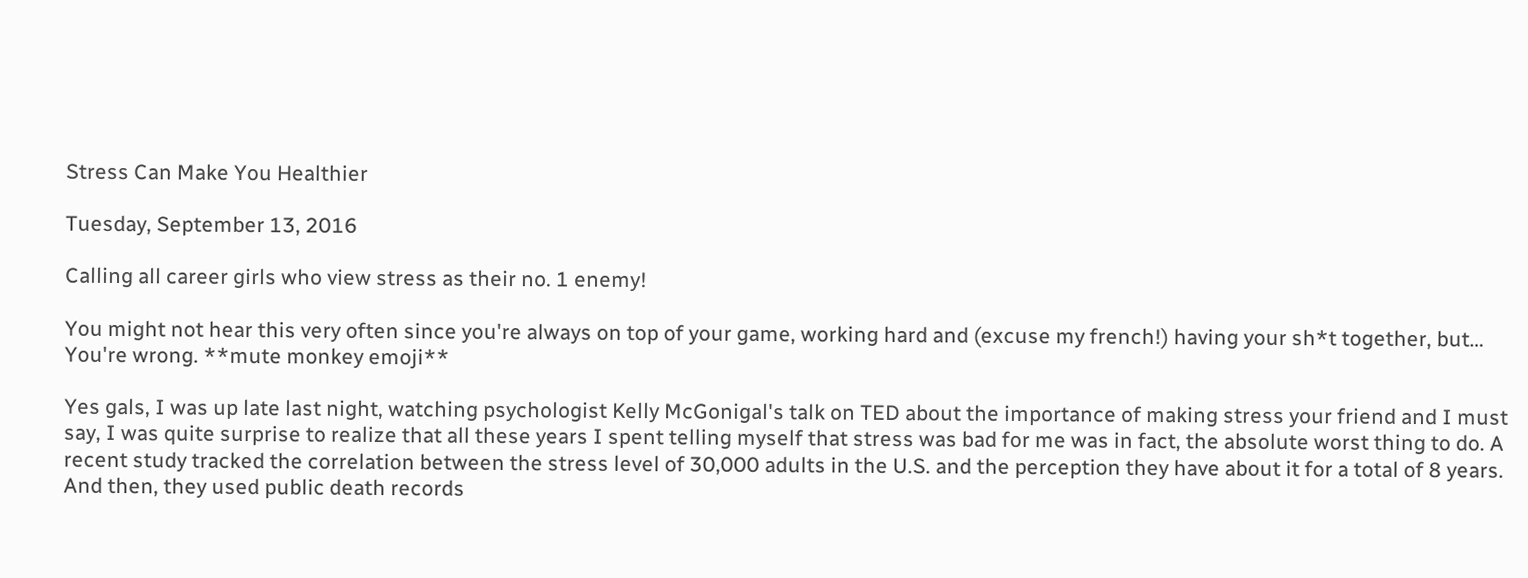Stress Can Make You Healthier

Tuesday, September 13, 2016

Calling all career girls who view stress as their no. 1 enemy!

You might not hear this very often since you're always on top of your game, working hard and (excuse my french!) having your sh*t together, but… You're wrong. **mute monkey emoji**

Yes gals, I was up late last night, watching psychologist Kelly McGonigal's talk on TED about the importance of making stress your friend and I must say, I was quite surprise to realize that all these years I spent telling myself that stress was bad for me was in fact, the absolute worst thing to do. A recent study tracked the correlation between the stress level of 30,000 adults in the U.S. and the perception they have about it for a total of 8 years. And then, they used public death records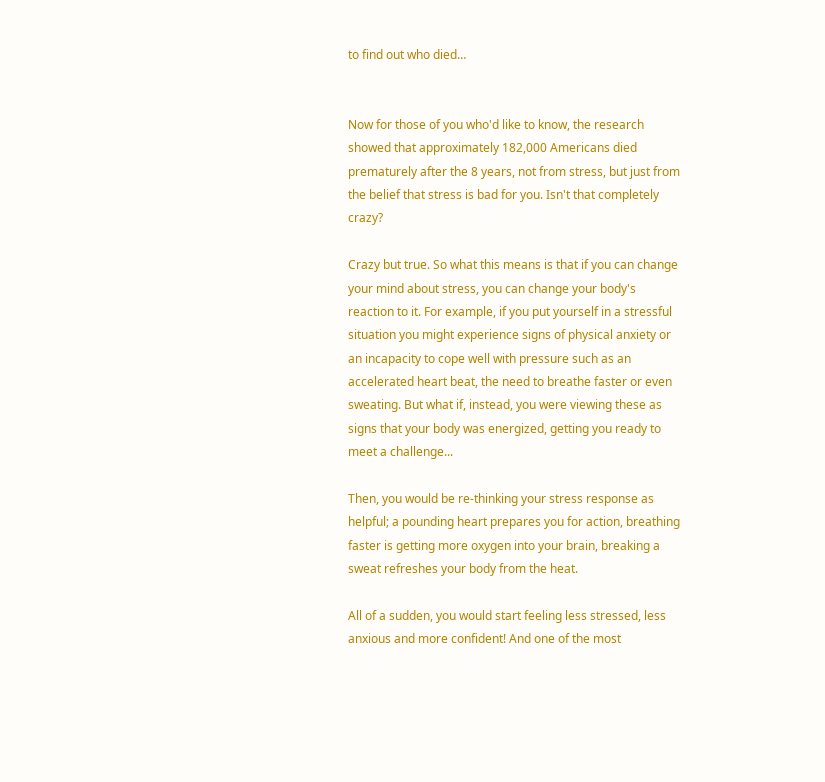to find out who died…


Now for those of you who'd like to know, the research showed that approximately 182,000 Americans died prematurely after the 8 years, not from stress, but just from the belief that stress is bad for you. Isn't that completely crazy?

Crazy but true. So what this means is that if you can change your mind about stress, you can change your body's reaction to it. For example, if you put yourself in a stressful situation you might experience signs of physical anxiety or an incapacity to cope well with pressure such as an accelerated heart beat, the need to breathe faster or even sweating. But what if, instead, you were viewing these as signs that your body was energized, getting you ready to meet a challenge...

Then, you would be re-thinking your stress response as helpful; a pounding heart prepares you for action, breathing faster is getting more oxygen into your brain, breaking a sweat refreshes your body from the heat.

All of a sudden, you would start feeling less stressed, less anxious and more confident! And one of the most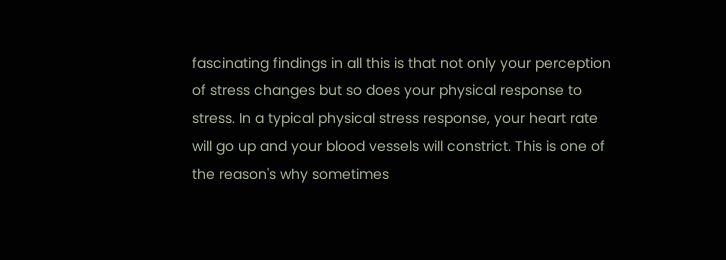fascinating findings in all this is that not only your perception of stress changes but so does your physical response to stress. In a typical physical stress response, your heart rate will go up and your blood vessels will constrict. This is one of the reason's why sometimes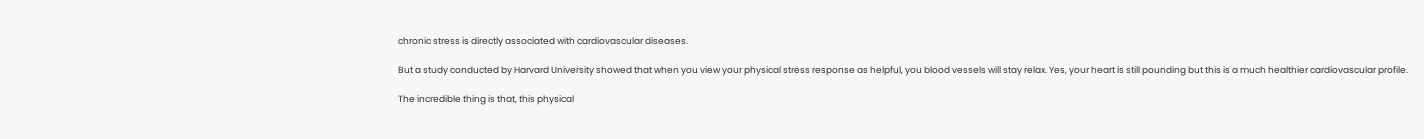chronic stress is directly associated with cardiovascular diseases.

But a study conducted by Harvard University showed that when you view your physical stress response as helpful, you blood vessels will stay relax. Yes, your heart is still pounding but this is a much healthier cardiovascular profile.

The incredible thing is that, this physical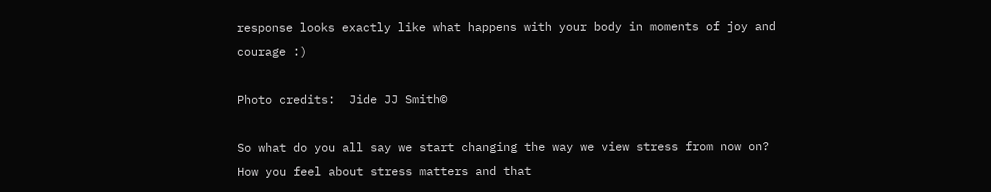response looks exactly like what happens with your body in moments of joy and courage :)

Photo credits:  Jide JJ Smith©

So what do you all say we start changing the way we view stress from now on? How you feel about stress matters and that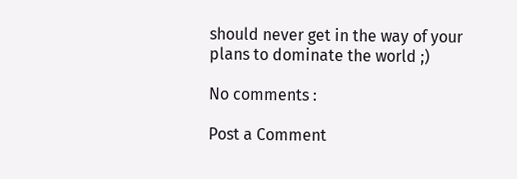should never get in the way of your plans to dominate the world ;)

No comments :

Post a Comment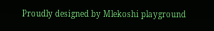Proudly designed by Mlekoshi playground